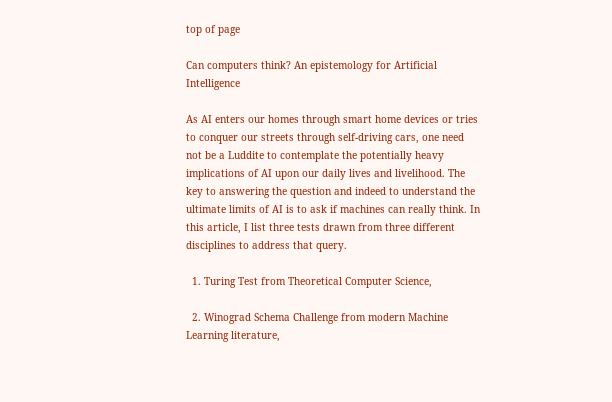top of page

Can computers think? An epistemology for Artificial Intelligence

As AI enters our homes through smart home devices or tries to conquer our streets through self-driving cars, one need not be a Luddite to contemplate the potentially heavy implications of AI upon our daily lives and livelihood. The key to answering the question and indeed to understand the ultimate limits of AI is to ask if machines can really think. In this article, I list three tests drawn from three different disciplines to address that query.

  1. Turing Test from Theoretical Computer Science,

  2. Winograd Schema Challenge from modern Machine Learning literature,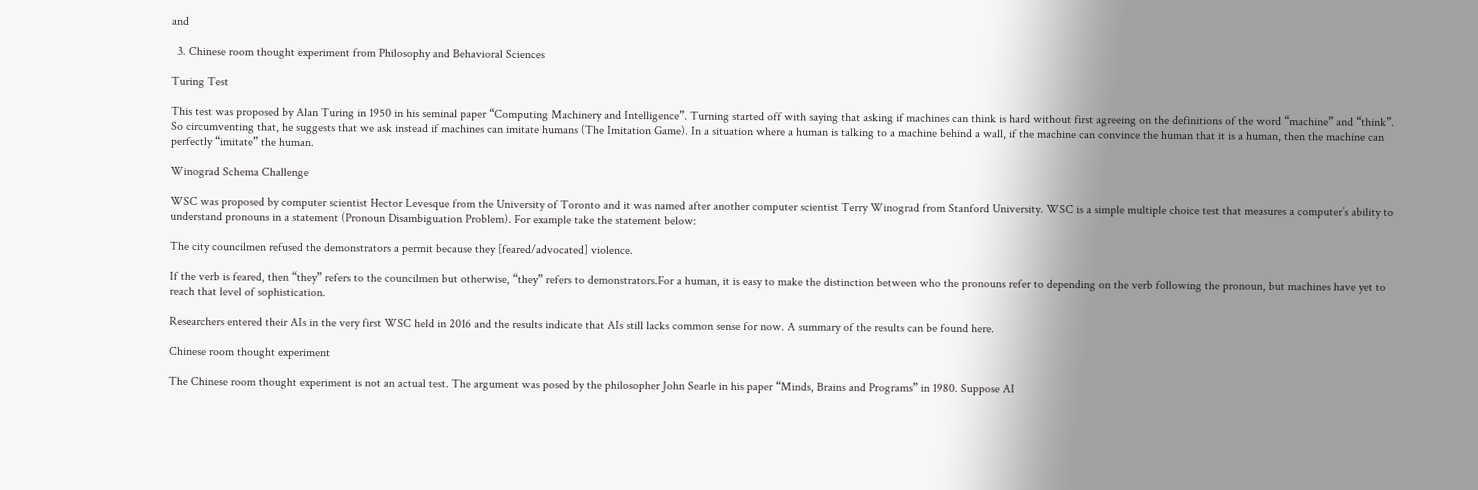and

  3. Chinese room thought experiment from Philosophy and Behavioral Sciences

Turing Test

This test was proposed by Alan Turing in 1950 in his seminal paper “Computing Machinery and Intelligence”. Turning started off with saying that asking if machines can think is hard without first agreeing on the definitions of the word “machine” and “think”. So circumventing that, he suggests that we ask instead if machines can imitate humans (The Imitation Game). In a situation where a human is talking to a machine behind a wall, if the machine can convince the human that it is a human, then the machine can perfectly “imitate” the human.

Winograd Schema Challenge

WSC was proposed by computer scientist Hector Levesque from the University of Toronto and it was named after another computer scientist Terry Winograd from Stanford University. WSC is a simple multiple choice test that measures a computer’s ability to understand pronouns in a statement (Pronoun Disambiguation Problem). For example take the statement below:

The city councilmen refused the demonstrators a permit because they [feared/advocated] violence.

If the verb is feared, then “they” refers to the councilmen but otherwise, “they” refers to demonstrators.For a human, it is easy to make the distinction between who the pronouns refer to depending on the verb following the pronoun, but machines have yet to reach that level of sophistication.

Researchers entered their AIs in the very first WSC held in 2016 and the results indicate that AIs still lacks common sense for now. A summary of the results can be found here.

Chinese room thought experiment

The Chinese room thought experiment is not an actual test. The argument was posed by the philosopher John Searle in his paper “Minds, Brains and Programs” in 1980. Suppose AI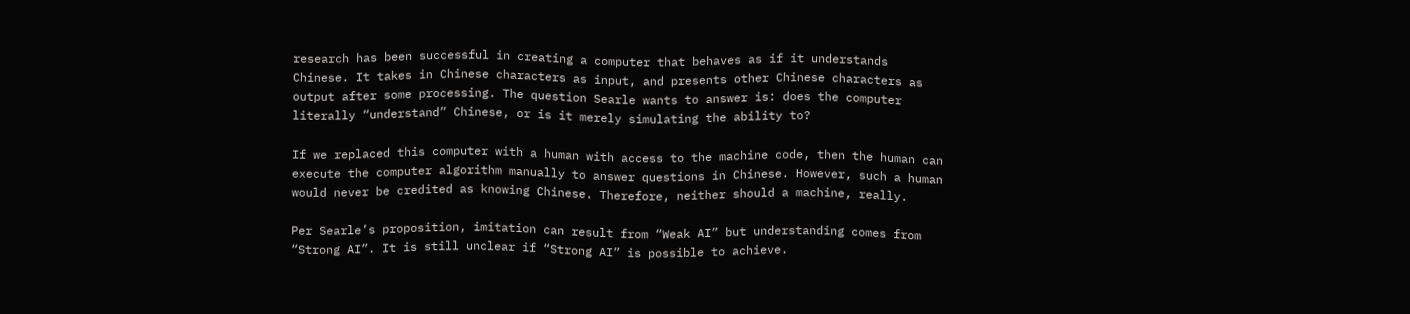research has been successful in creating a computer that behaves as if it understands Chinese. It takes in Chinese characters as input, and presents other Chinese characters as output after some processing. The question Searle wants to answer is: does the computer literally “understand” Chinese, or is it merely simulating the ability to?

If we replaced this computer with a human with access to the machine code, then the human can execute the computer algorithm manually to answer questions in Chinese. However, such a human would never be credited as knowing Chinese. Therefore, neither should a machine, really.

Per Searle’s proposition, imitation can result from “Weak AI” but understanding comes from “Strong AI”. It is still unclear if “Strong AI” is possible to achieve.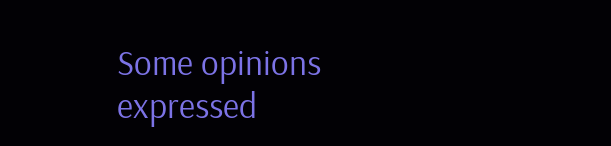Some opinions expressed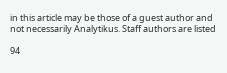in this article may be those of a guest author and not necessarily Analytikus. Staff authors are listed

94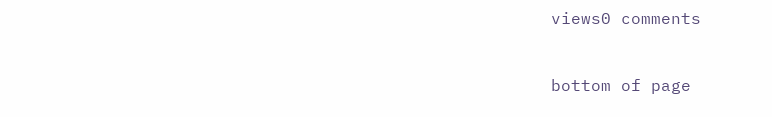views0 comments


bottom of page